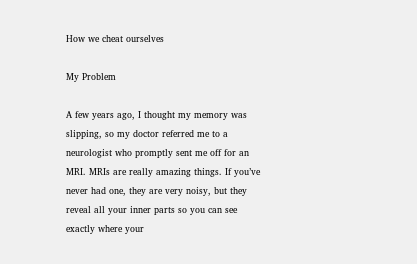How we cheat ourselves

My Problem

A few years ago, I thought my memory was slipping, so my doctor referred me to a neurologist who promptly sent me off for an MRI. MRIs are really amazing things. If you’ve never had one, they are very noisy, but they reveal all your inner parts so you can see exactly where your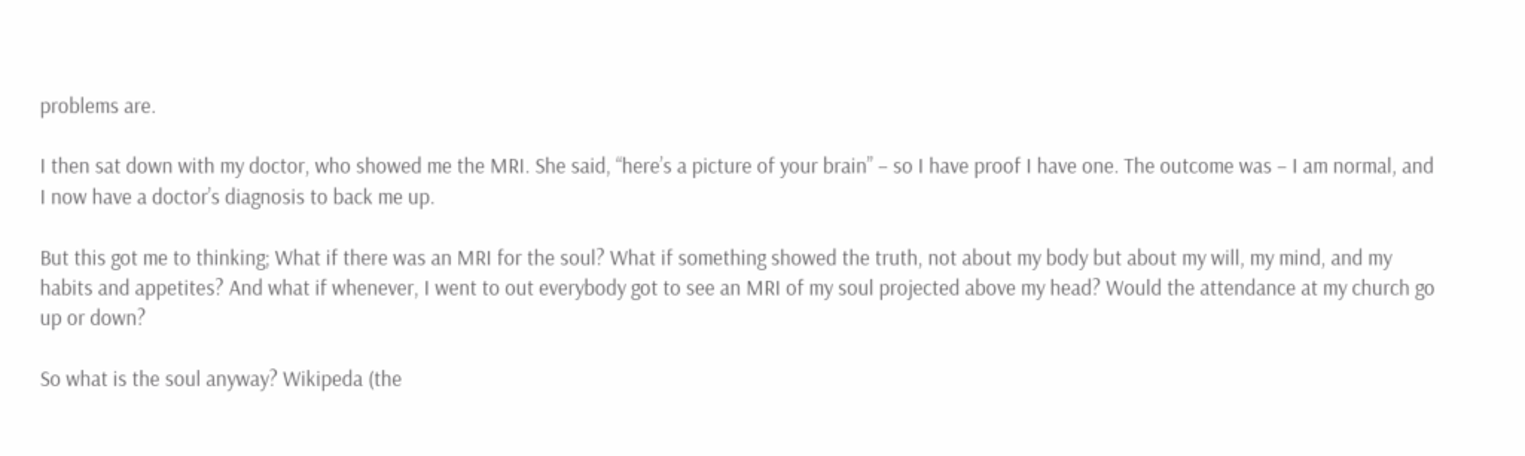problems are.

I then sat down with my doctor, who showed me the MRI. She said, “here’s a picture of your brain” – so I have proof I have one. The outcome was – I am normal, and I now have a doctor’s diagnosis to back me up.

But this got me to thinking; What if there was an MRI for the soul? What if something showed the truth, not about my body but about my will, my mind, and my habits and appetites? And what if whenever, I went to out everybody got to see an MRI of my soul projected above my head? Would the attendance at my church go up or down?

So what is the soul anyway? Wikipeda (the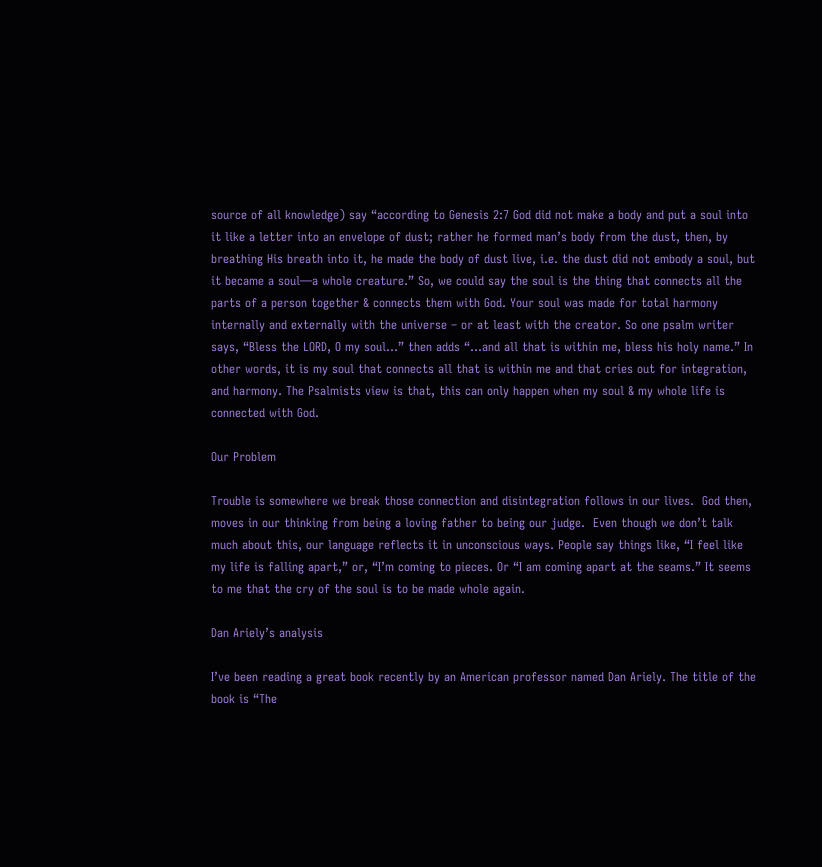source of all knowledge) say “according to Genesis 2:7 God did not make a body and put a soul into it like a letter into an envelope of dust; rather he formed man’s body from the dust, then, by breathing His breath into it, he made the body of dust live, i.e. the dust did not embody a soul, but it became a soul—a whole creature.” So, we could say the soul is the thing that connects all the parts of a person together & connects them with God. Your soul was made for total harmony internally and externally with the universe – or at least with the creator. So one psalm writer says, “Bless the LORD, O my soul…” then adds “…and all that is within me, bless his holy name.” In other words, it is my soul that connects all that is within me and that cries out for integration, and harmony. The Psalmists view is that, this can only happen when my soul & my whole life is connected with God.

Our Problem

Trouble is somewhere we break those connection and disintegration follows in our lives.  God then, moves in our thinking from being a loving father to being our judge.  Even though we don’t talk much about this, our language reflects it in unconscious ways. People say things like, “I feel like my life is falling apart,” or, “I’m coming to pieces. Or “I am coming apart at the seams.” It seems to me that the cry of the soul is to be made whole again.

Dan Ariely’s analysis

I’ve been reading a great book recently by an American professor named Dan Ariely. The title of the book is “The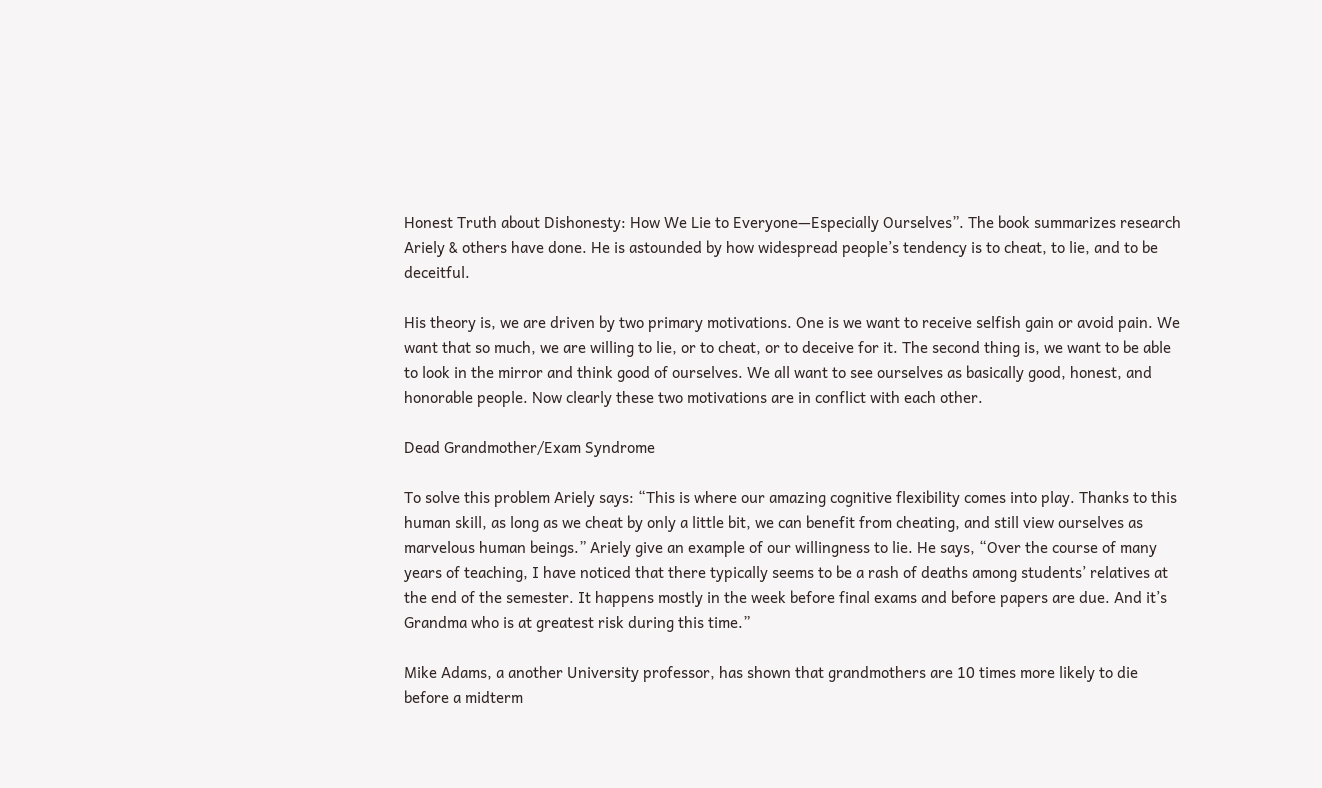Honest Truth about Dishonesty: How We Lie to Everyone—Especially Ourselves”. The book summarizes research Ariely & others have done. He is astounded by how widespread people’s tendency is to cheat, to lie, and to be deceitful.

His theory is, we are driven by two primary motivations. One is we want to receive selfish gain or avoid pain. We want that so much, we are willing to lie, or to cheat, or to deceive for it. The second thing is, we want to be able to look in the mirror and think good of ourselves. We all want to see ourselves as basically good, honest, and honorable people. Now clearly these two motivations are in conflict with each other.

Dead Grandmother/Exam Syndrome

To solve this problem Ariely says: “This is where our amazing cognitive flexibility comes into play. Thanks to this human skill, as long as we cheat by only a little bit, we can benefit from cheating, and still view ourselves as marvelous human beings.” Ariely give an example of our willingness to lie. He says, “Over the course of many years of teaching, I have noticed that there typically seems to be a rash of deaths among students’ relatives at the end of the semester. It happens mostly in the week before final exams and before papers are due. And it’s Grandma who is at greatest risk during this time.”

Mike Adams, a another University professor, has shown that grandmothers are 10 times more likely to die before a midterm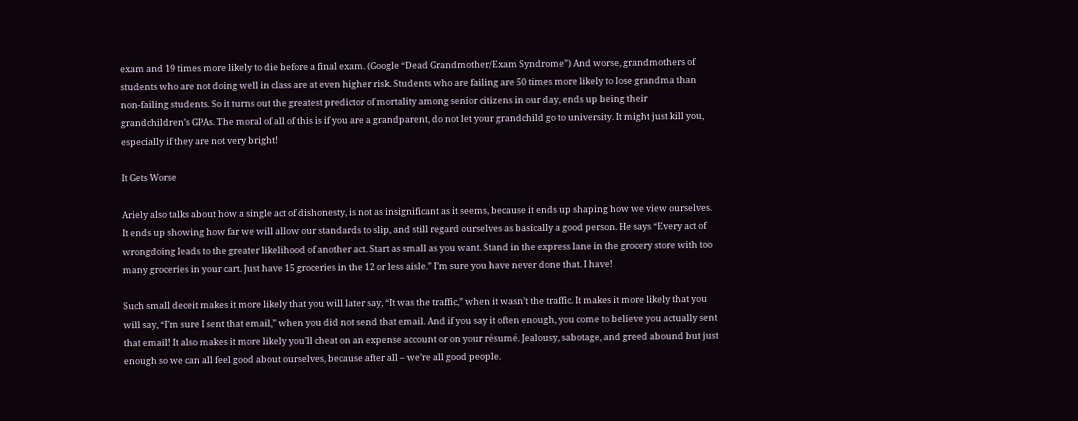exam and 19 times more likely to die before a final exam. (Google “Dead Grandmother/Exam Syndrome”) And worse, grandmothers of students who are not doing well in class are at even higher risk. Students who are failing are 50 times more likely to lose grandma than non-failing students. So it turns out the greatest predictor of mortality among senior citizens in our day, ends up being their grandchildren’s GPAs. The moral of all of this is if you are a grandparent, do not let your grandchild go to university. It might just kill you, especially if they are not very bright!

It Gets Worse

Ariely also talks about how a single act of dishonesty, is not as insignificant as it seems, because it ends up shaping how we view ourselves. It ends up showing how far we will allow our standards to slip, and still regard ourselves as basically a good person. He says “Every act of wrongdoing leads to the greater likelihood of another act. Start as small as you want. Stand in the express lane in the grocery store with too many groceries in your cart. Just have 15 groceries in the 12 or less aisle.” I’m sure you have never done that. I have!

Such small deceit makes it more likely that you will later say, “It was the traffic,” when it wasn’t the traffic. It makes it more likely that you will say, “I’m sure I sent that email,” when you did not send that email. And if you say it often enough, you come to believe you actually sent that email! It also makes it more likely you’ll cheat on an expense account or on your résumé. Jealousy, sabotage, and greed abound but just enough so we can all feel good about ourselves, because after all – we’re all good people.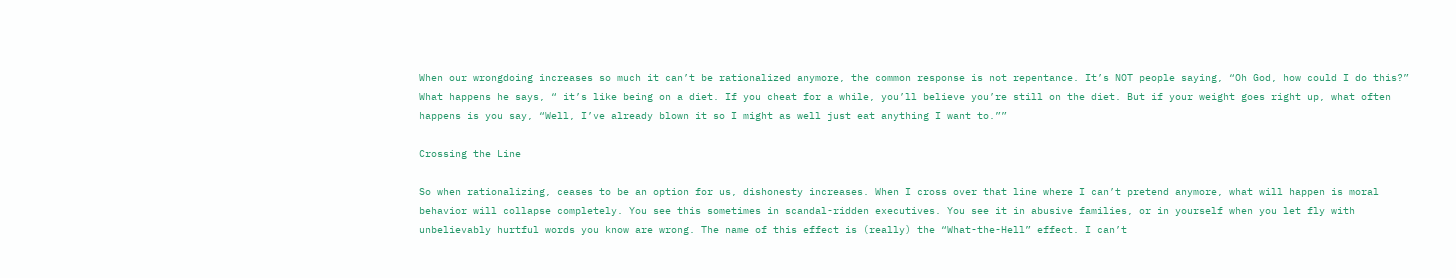When our wrongdoing increases so much it can’t be rationalized anymore, the common response is not repentance. It’s NOT people saying, “Oh God, how could I do this?” What happens he says, “ it’s like being on a diet. If you cheat for a while, you’ll believe you’re still on the diet. But if your weight goes right up, what often happens is you say, “Well, I’ve already blown it so I might as well just eat anything I want to.””

Crossing the Line

So when rationalizing, ceases to be an option for us, dishonesty increases. When I cross over that line where I can’t pretend anymore, what will happen is moral behavior will collapse completely. You see this sometimes in scandal-ridden executives. You see it in abusive families, or in yourself when you let fly with unbelievably hurtful words you know are wrong. The name of this effect is (really) the “What-the-Hell” effect. I can’t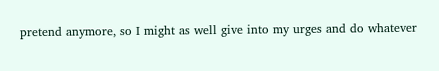pretend anymore, so I might as well give into my urges and do whatever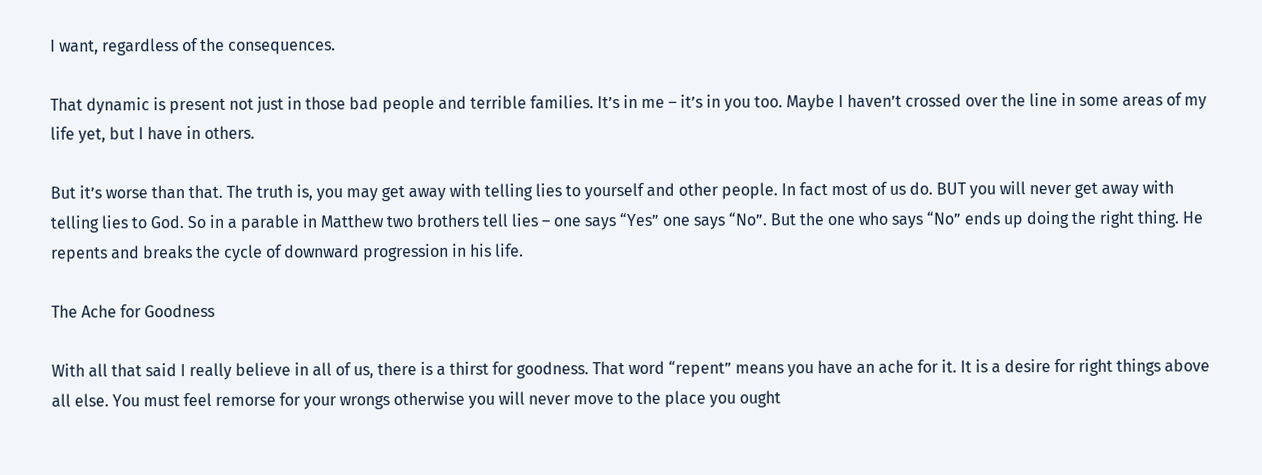I want, regardless of the consequences.

That dynamic is present not just in those bad people and terrible families. It’s in me – it’s in you too. Maybe I haven’t crossed over the line in some areas of my life yet, but I have in others.

But it’s worse than that. The truth is, you may get away with telling lies to yourself and other people. In fact most of us do. BUT you will never get away with telling lies to God. So in a parable in Matthew two brothers tell lies – one says “Yes” one says “No”. But the one who says “No” ends up doing the right thing. He repents and breaks the cycle of downward progression in his life.

The Ache for Goodness

With all that said I really believe in all of us, there is a thirst for goodness. That word “repent” means you have an ache for it. It is a desire for right things above all else. You must feel remorse for your wrongs otherwise you will never move to the place you ought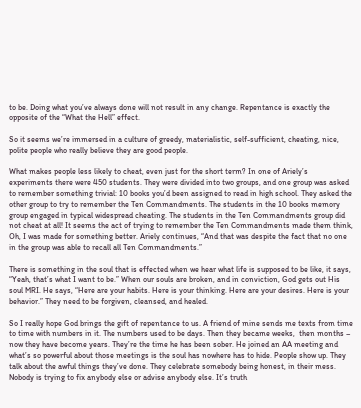to be. Doing what you’ve always done will not result in any change. Repentance is exactly the opposite of the “What the Hell” effect.

So it seems we’re immersed in a culture of greedy, materialistic, self-sufficient, cheating, nice, polite people who really believe they are good people.

What makes people less likely to cheat, even just for the short term? In one of Ariely’s experiments there were 450 students. They were divided into two groups, and one group was asked to remember something trivial: 10 books you’d been assigned to read in high school. They asked the other group to try to remember the Ten Commandments. The students in the 10 books memory group engaged in typical widespread cheating. The students in the Ten Commandments group did not cheat at all! It seems the act of trying to remember the Ten Commandments made them think, Oh, I was made for something better. Ariely continues, “And that was despite the fact that no one in the group was able to recall all Ten Commandments.”

There is something in the soul that is effected when we hear what life is supposed to be like, it says, “Yeah, that’s what I want to be.” When our souls are broken, and in conviction, God gets out His soul MRI. He says, “Here are your habits. Here is your thinking. Here are your desires. Here is your behavior.” They need to be forgiven, cleansed, and healed.

So I really hope God brings the gift of repentance to us. A friend of mine sends me texts from time to time with numbers in it. The numbers used to be days. Then they became weeks,  then months – now they have become years. They’re the time he has been sober. He joined an AA meeting and what’s so powerful about those meetings is the soul has nowhere has to hide. People show up. They talk about the awful things they’ve done. They celebrate somebody being honest, in their mess. Nobody is trying to fix anybody else or advise anybody else. It’s truth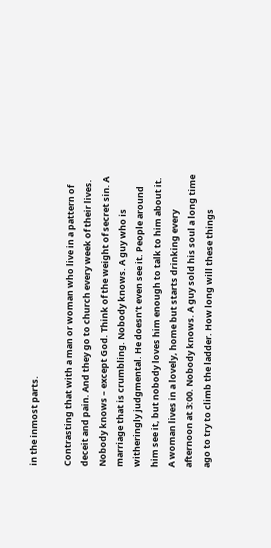in the inmost parts.

Contrasting that with a man or woman who live in a pattern of deceit and pain. And they go to church every week of their lives. Nobody knows – except God. Think of the weight of secret sin. A marriage that is crumbling. Nobody knows. A guy who is witheringly judgmental. He doesn’t even see it. People around him see it, but nobody loves him enough to talk to him about it. A woman lives in a lovely, home but starts drinking every afternoon at 3:00. Nobody knows. A guy sold his soul a long time ago to try to climb the ladder. How long will these things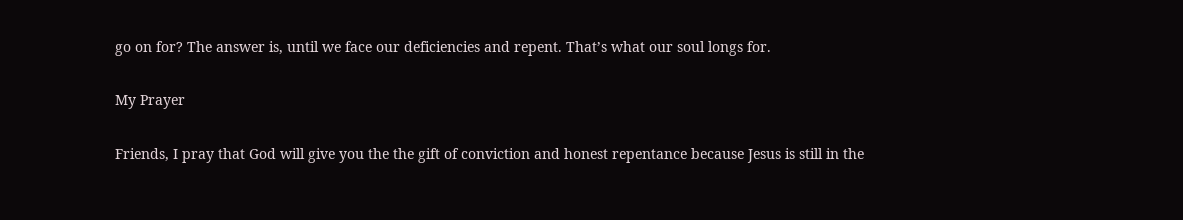go on for? The answer is, until we face our deficiencies and repent. That’s what our soul longs for.

My Prayer

Friends, I pray that God will give you the the gift of conviction and honest repentance because Jesus is still in the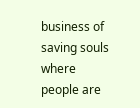business of saving souls where people are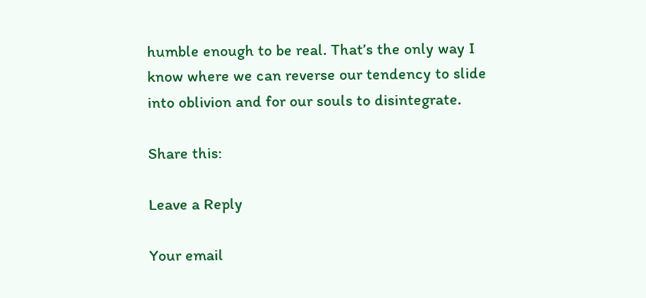humble enough to be real. That’s the only way I know where we can reverse our tendency to slide into oblivion and for our souls to disintegrate.

Share this:

Leave a Reply

Your email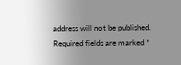address will not be published. Required fields are marked *